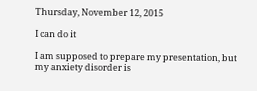Thursday, November 12, 2015

I can do it

I am supposed to prepare my presentation, but my anxiety disorder is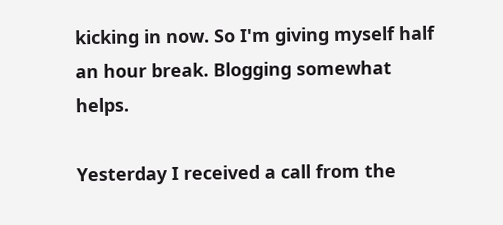kicking in now. So I'm giving myself half an hour break. Blogging somewhat helps.

Yesterday I received a call from the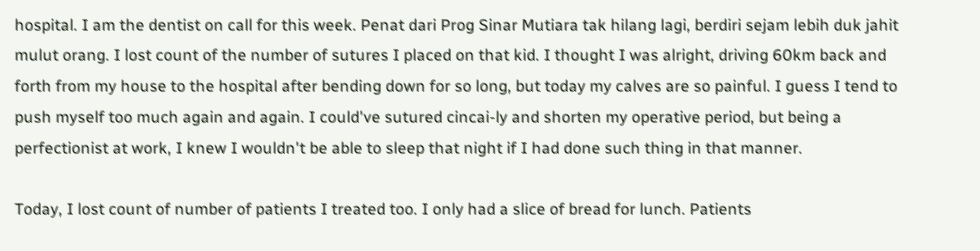hospital. I am the dentist on call for this week. Penat dari Prog Sinar Mutiara tak hilang lagi, berdiri sejam lebih duk jahit mulut orang. I lost count of the number of sutures I placed on that kid. I thought I was alright, driving 60km back and forth from my house to the hospital after bending down for so long, but today my calves are so painful. I guess I tend to push myself too much again and again. I could've sutured cincai-ly and shorten my operative period, but being a perfectionist at work, I knew I wouldn't be able to sleep that night if I had done such thing in that manner.

Today, I lost count of number of patients I treated too. I only had a slice of bread for lunch. Patients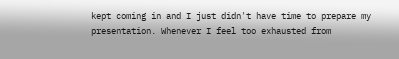kept coming in and I just didn't have time to prepare my presentation. Whenever I feel too exhausted from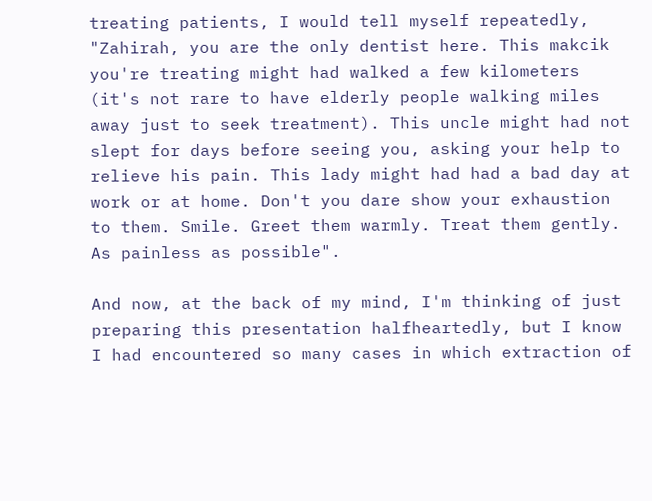treating patients, I would tell myself repeatedly, "Zahirah, you are the only dentist here. This makcik you're treating might had walked a few kilometers (it's not rare to have elderly people walking miles away just to seek treatment). This uncle might had not slept for days before seeing you, asking your help to relieve his pain. This lady might had had a bad day at work or at home. Don't you dare show your exhaustion to them. Smile. Greet them warmly. Treat them gently. As painless as possible".

And now, at the back of my mind, I'm thinking of just preparing this presentation halfheartedly, but I know I had encountered so many cases in which extraction of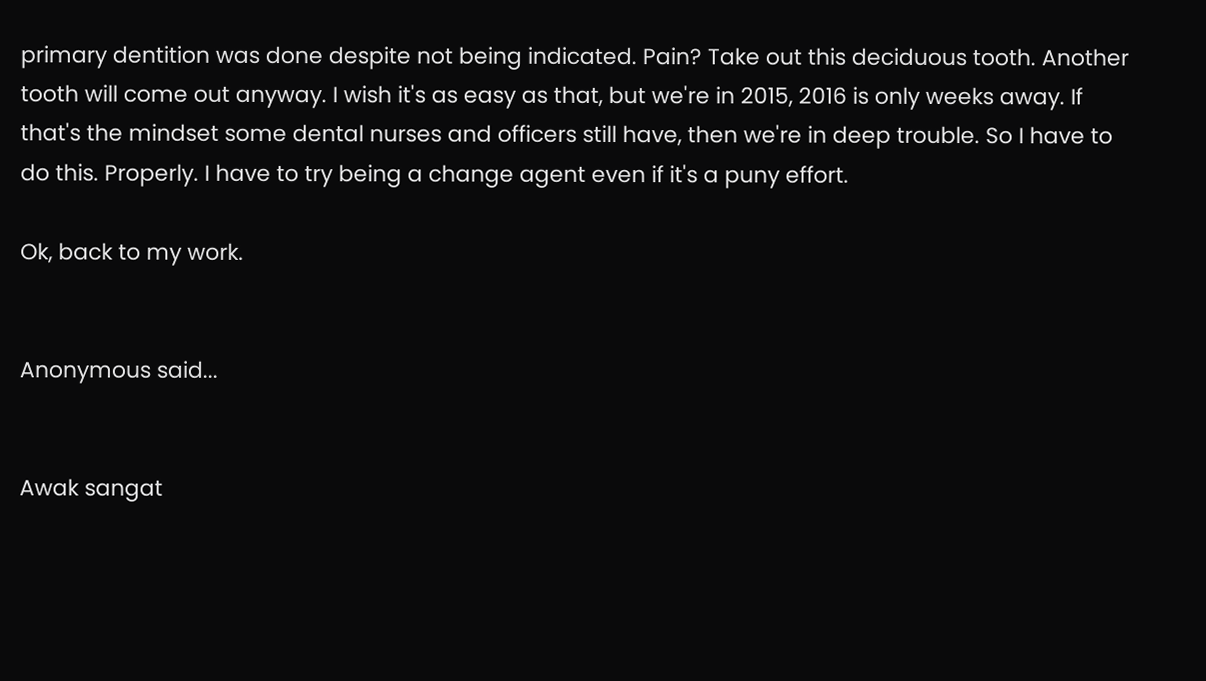primary dentition was done despite not being indicated. Pain? Take out this deciduous tooth. Another tooth will come out anyway. I wish it's as easy as that, but we're in 2015, 2016 is only weeks away. If that's the mindset some dental nurses and officers still have, then we're in deep trouble. So I have to do this. Properly. I have to try being a change agent even if it's a puny effort.

Ok, back to my work.


Anonymous said...


Awak sangat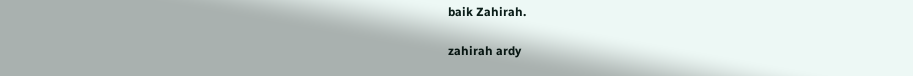baik Zahirah.

zahirah ardy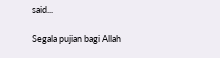said...

Segala pujian bagi Allah